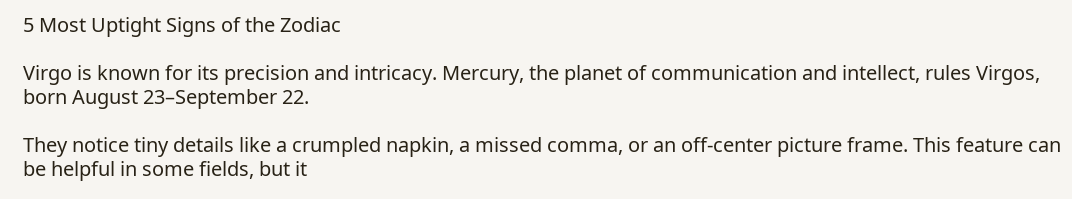5 Most Uptight Signs of the Zodiac

Virgo is known for its precision and intricacy. Mercury, the planet of communication and intellect, rules Virgos, born August 23–September 22.

They notice tiny details like a crumpled napkin, a missed comma, or an off-center picture frame. This feature can be helpful in some fields, but it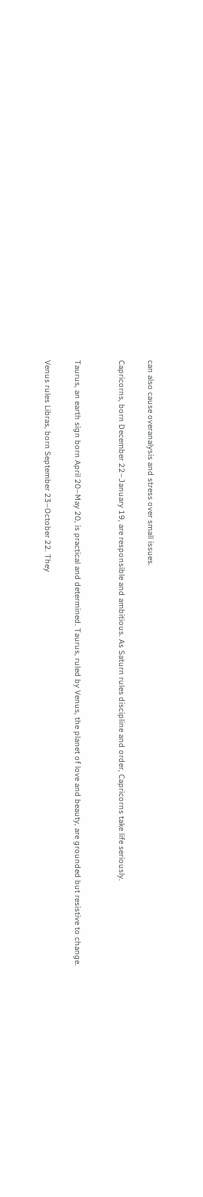can also cause overanalysis and stress over small issues.

Capricorns, born December 22–January 19, are responsible and ambitious. As Saturn rules discipline and order, Capricorns take life seriously.


Taurus, an earth sign born April 20–May 20, is practical and determined. Taurus, ruled by Venus, the planet of love and beauty, are grounded but resistive to change.

Venus rules Libras, born September 23–October 22. They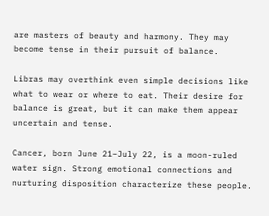are masters of beauty and harmony. They may become tense in their pursuit of balance.

Libras may overthink even simple decisions like what to wear or where to eat. Their desire for balance is great, but it can make them appear uncertain and tense.

Cancer, born June 21–July 22, is a moon-ruled water sign. Strong emotional connections and nurturing disposition characterize these people.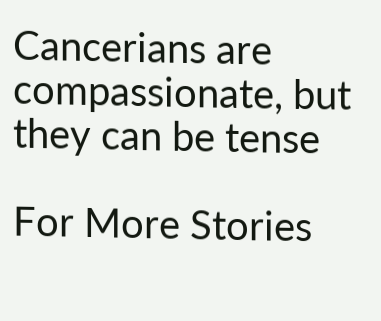Cancerians are compassionate, but they can be tense

For More Stories